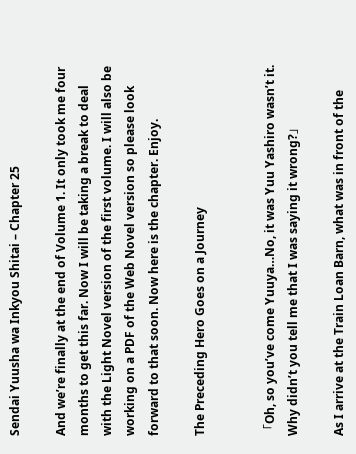Sendai Yuusha wa Inkyou Shitai – Chapter 25

And we’re finally at the end of Volume 1. It only took me four months to get this far. Now I will be taking a break to deal with the Light Novel version of the first volume. I will also be working on a PDF of the Web Novel version so please look forward to that soon. Now here is the chapter. Enjoy.

The Preceding Hero Goes on a Journey


「Oh, so you’ve come Yuuya…No, it was Yuu Yashiro wasn’t it. Why didn’t you tell me that I was saying it wrong?」

As I arrive at the Train Loan Barn, what was in front of the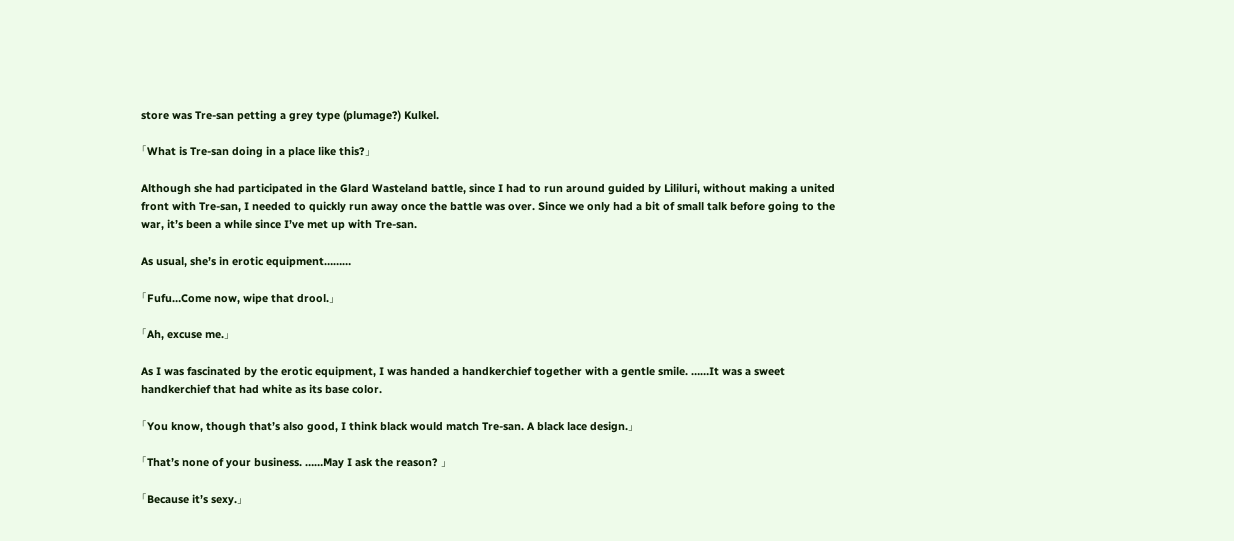store was Tre-san petting a grey type (plumage?) Kulkel.

「What is Tre-san doing in a place like this?」

Although she had participated in the Glard Wasteland battle, since I had to run around guided by Lililuri, without making a united front with Tre-san, I needed to quickly run away once the battle was over. Since we only had a bit of small talk before going to the war, it’s been a while since I’ve met up with Tre-san.

As usual, she’s in erotic equipment………

「Fufu…Come now, wipe that drool.」

「Ah, excuse me.」

As I was fascinated by the erotic equipment, I was handed a handkerchief together with a gentle smile. ……It was a sweet handkerchief that had white as its base color.

「You know, though that’s also good, I think black would match Tre-san. A black lace design.」

「That’s none of your business. ……May I ask the reason? 」

「Because it’s sexy.」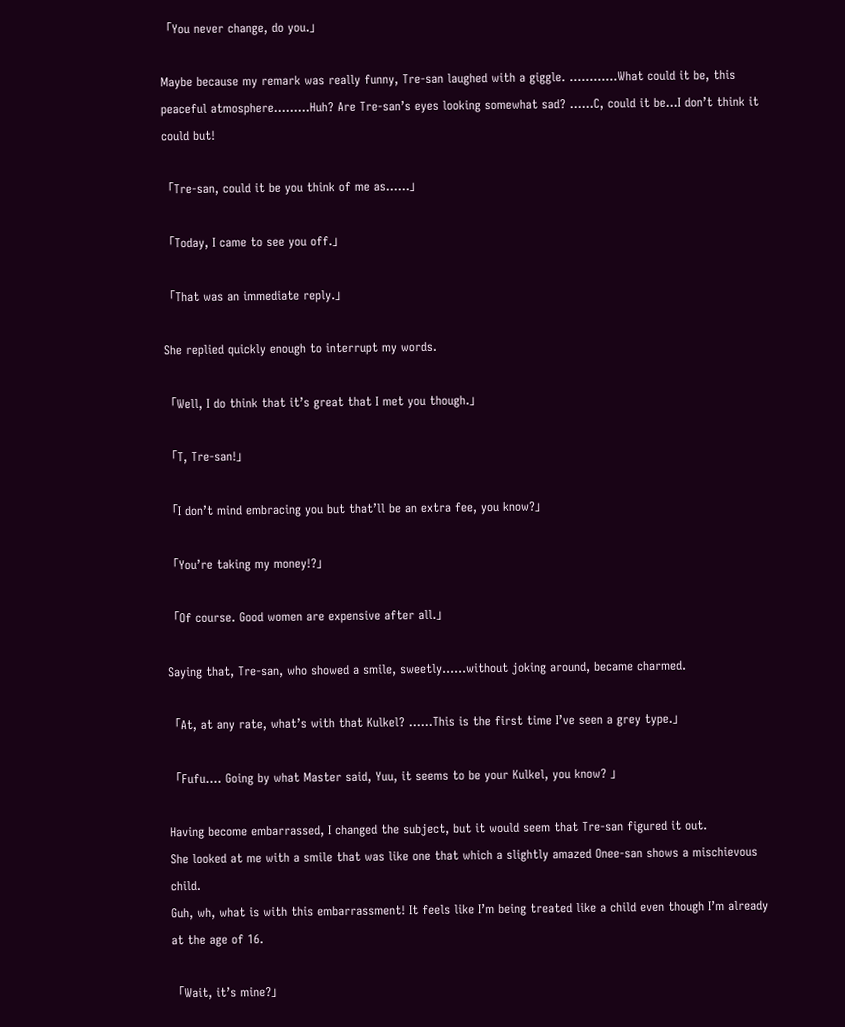「You never change, do you.」

Maybe because my remark was really funny, Tre-san laughed with a giggle. …………What could it be, this peaceful atmosphere………Huh? Are Tre-san’s eyes looking somewhat sad? ……C, could it be…I don’t think it could but!

「Tre-san, could it be you think of me as……」

「Today, I came to see you off.」

「That was an immediate reply.」

She replied quickly enough to interrupt my words.

「Well, I do think that it’s great that I met you though.」

「T, Tre-san!」

「I don’t mind embracing you but that’ll be an extra fee, you know?」

「You’re taking my money!?」

「Of course. Good women are expensive after all.」

Saying that, Tre-san, who showed a smile, sweetly……without joking around, became charmed.

「At, at any rate, what’s with that Kulkel? ……This is the first time I’ve seen a grey type.」

「Fufu…. Going by what Master said, Yuu, it seems to be your Kulkel, you know? 」

Having become embarrassed, I changed the subject, but it would seem that Tre-san figured it out.
She looked at me with a smile that was like one that which a slightly amazed Onee-san shows a mischievous child.
Guh, wh, what is with this embarrassment! It feels like I’m being treated like a child even though I’m already at the age of 16.

「Wait, it’s mine?」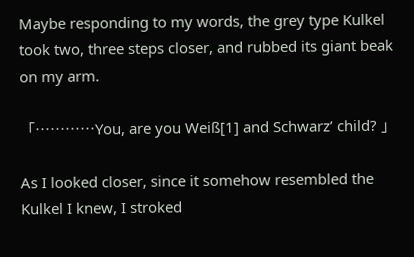Maybe responding to my words, the grey type Kulkel took two, three steps closer, and rubbed its giant beak on my arm.

「…………You, are you Weiß[1] and Schwarz’ child? 」

As I looked closer, since it somehow resembled the Kulkel I knew, I stroked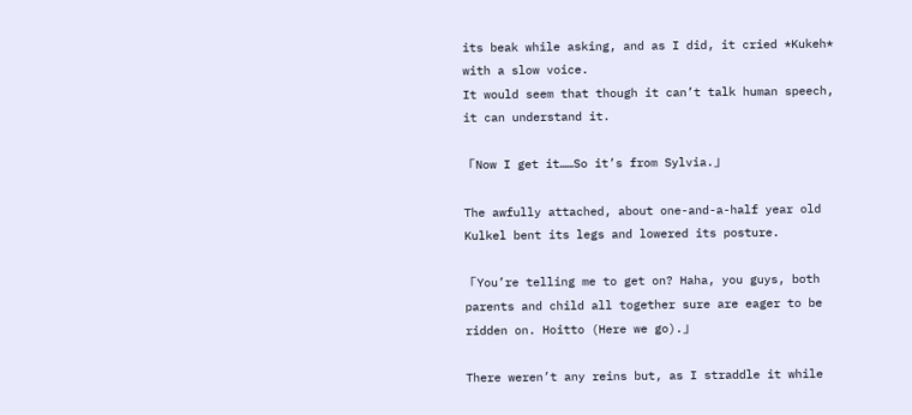its beak while asking, and as I did, it cried *Kukeh* with a slow voice.
It would seem that though it can’t talk human speech, it can understand it.

「Now I get it……So it’s from Sylvia.」

The awfully attached, about one-and-a-half year old Kulkel bent its legs and lowered its posture.

「You’re telling me to get on? Haha, you guys, both parents and child all together sure are eager to be ridden on. Hoitto (Here we go).」

There weren’t any reins but, as I straddle it while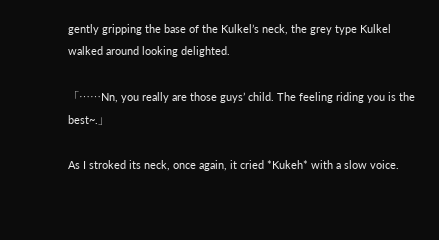gently gripping the base of the Kulkel’s neck, the grey type Kulkel walked around looking delighted.

「……Nn, you really are those guys’ child. The feeling riding you is the best~.」

As I stroked its neck, once again, it cried *Kukeh* with a slow voice.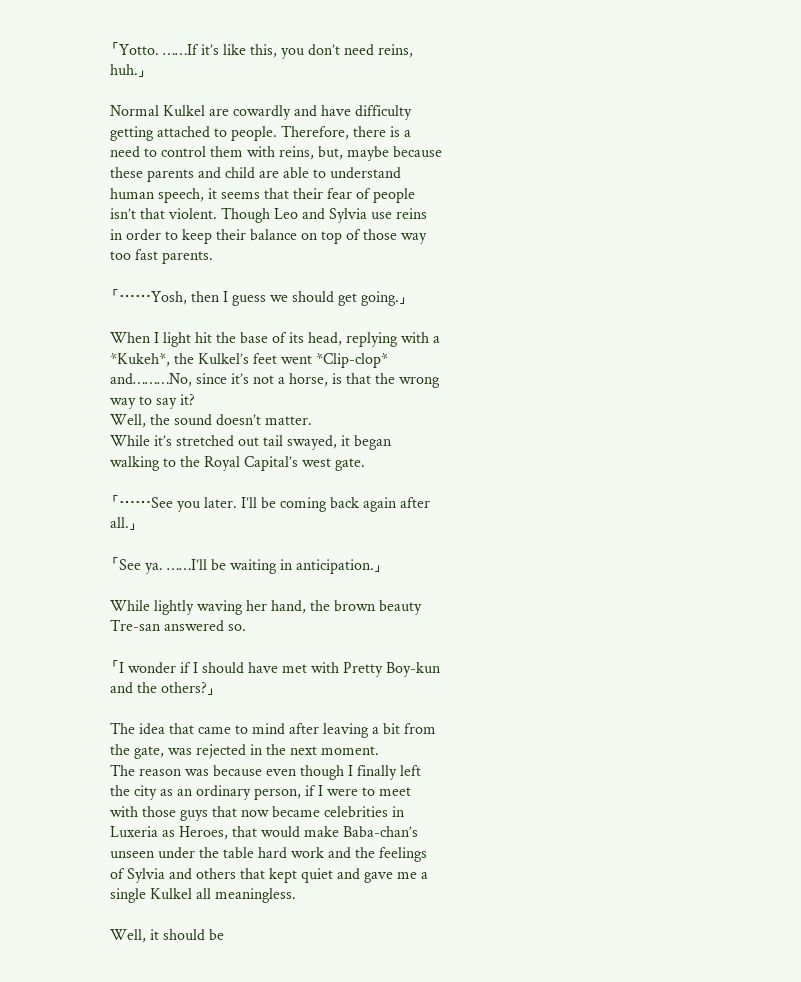「Yotto. ……If it’s like this, you don’t need reins, huh.」

Normal Kulkel are cowardly and have difficulty getting attached to people. Therefore, there is a need to control them with reins, but, maybe because these parents and child are able to understand human speech, it seems that their fear of people isn’t that violent. Though Leo and Sylvia use reins in order to keep their balance on top of those way too fast parents.

「……Yosh, then I guess we should get going.」

When I light hit the base of its head, replying with a *Kukeh*, the Kulkel’s feet went *Clip-clop* and………No, since it’s not a horse, is that the wrong way to say it?
Well, the sound doesn’t matter.
While it’s stretched out tail swayed, it began walking to the Royal Capital’s west gate.

「……See you later. I’ll be coming back again after all.」

「See ya. ……I’ll be waiting in anticipation.」

While lightly waving her hand, the brown beauty Tre-san answered so.

「I wonder if I should have met with Pretty Boy-kun and the others?」

The idea that came to mind after leaving a bit from the gate, was rejected in the next moment.
The reason was because even though I finally left the city as an ordinary person, if I were to meet with those guys that now became celebrities in Luxeria as Heroes, that would make Baba-chan’s unseen under the table hard work and the feelings of Sylvia and others that kept quiet and gave me a single Kulkel all meaningless.

Well, it should be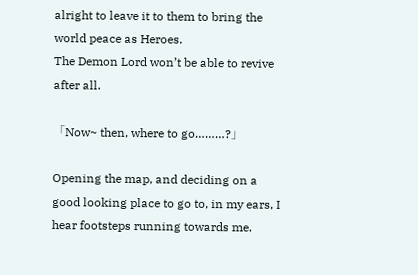alright to leave it to them to bring the world peace as Heroes.
The Demon Lord won’t be able to revive after all.

「Now~ then, where to go………?」

Opening the map, and deciding on a good looking place to go to, in my ears, I hear footsteps running towards me.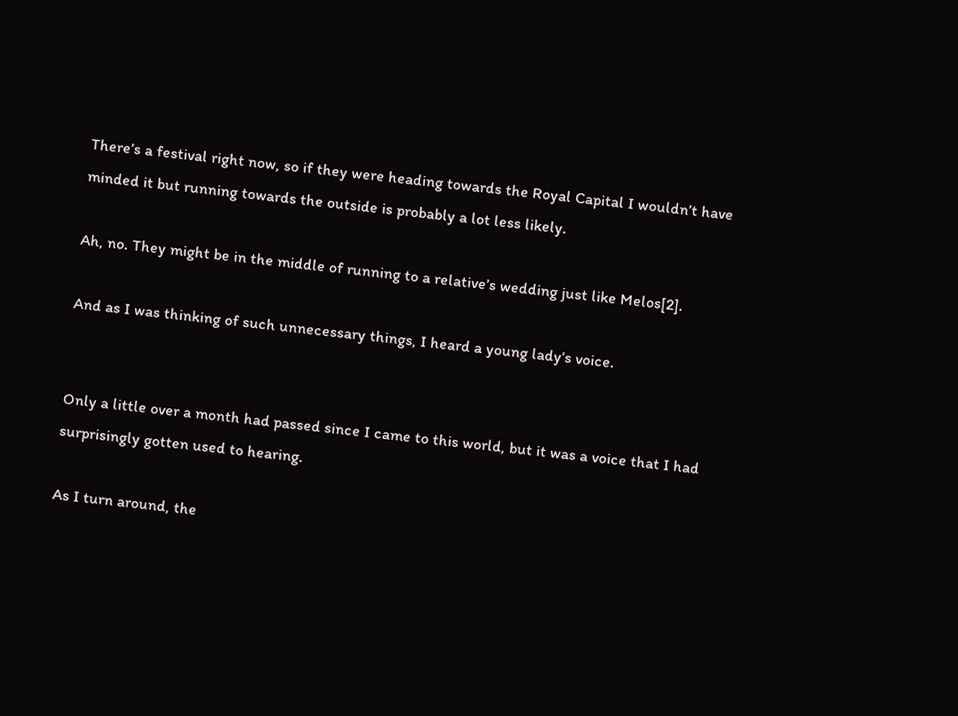There’s a festival right now, so if they were heading towards the Royal Capital I wouldn’t have minded it but running towards the outside is probably a lot less likely.

Ah, no. They might be in the middle of running to a relative’s wedding just like Melos[2].

And as I was thinking of such unnecessary things, I heard a young lady’s voice.


Only a little over a month had passed since I came to this world, but it was a voice that I had surprisingly gotten used to hearing.

As I turn around, the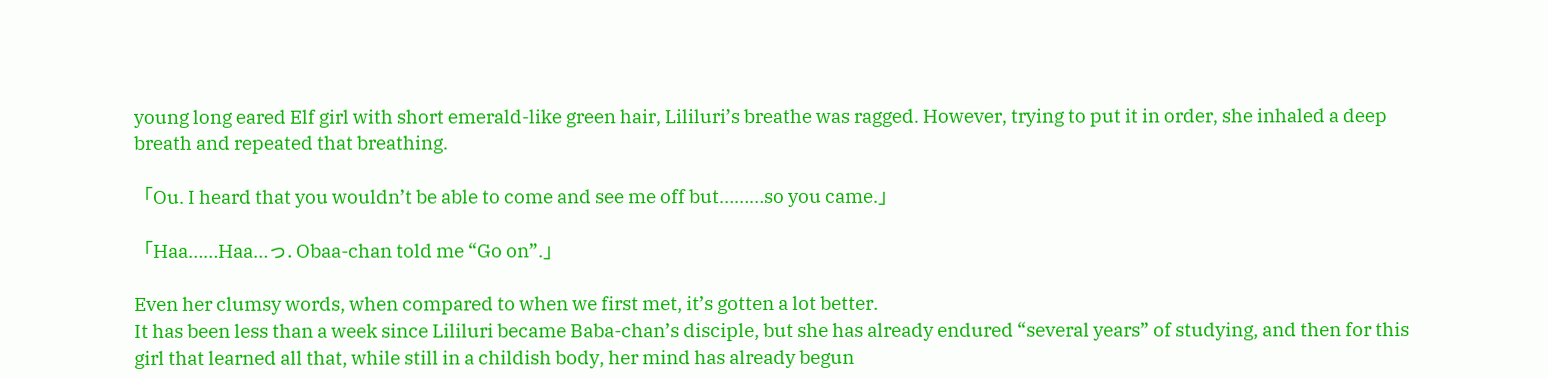young long eared Elf girl with short emerald-like green hair, Lililuri’s breathe was ragged. However, trying to put it in order, she inhaled a deep breath and repeated that breathing.

「Ou. I heard that you wouldn’t be able to come and see me off but………so you came.」

「Haa……Haa…っ. Obaa-chan told me “Go on”.」

Even her clumsy words, when compared to when we first met, it’s gotten a lot better.
It has been less than a week since Lililuri became Baba-chan’s disciple, but she has already endured “several years” of studying, and then for this girl that learned all that, while still in a childish body, her mind has already begun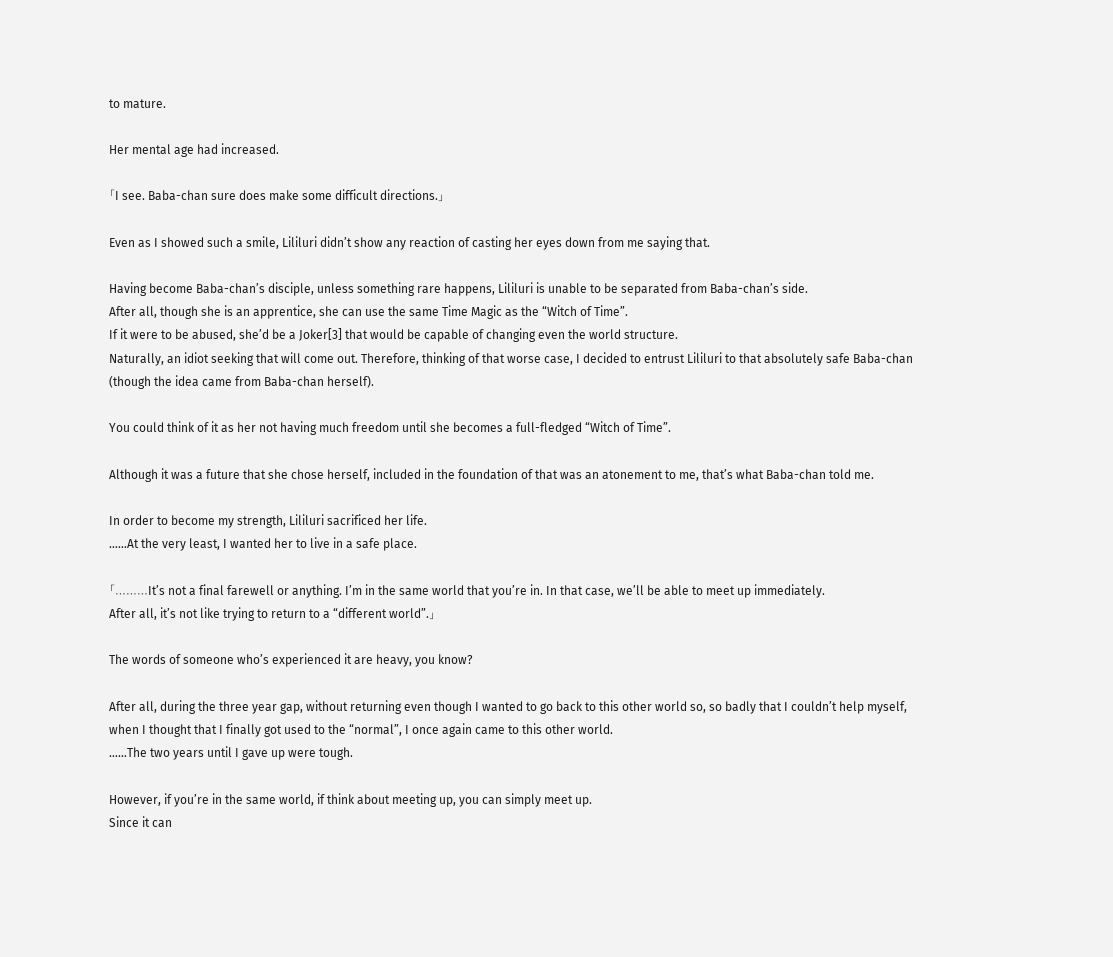to mature.

Her mental age had increased.

「I see. Baba-chan sure does make some difficult directions.」

Even as I showed such a smile, Lililuri didn’t show any reaction of casting her eyes down from me saying that.

Having become Baba-chan’s disciple, unless something rare happens, Lililuri is unable to be separated from Baba-chan’s side.
After all, though she is an apprentice, she can use the same Time Magic as the “Witch of Time”.
If it were to be abused, she’d be a Joker[3] that would be capable of changing even the world structure.
Naturally, an idiot seeking that will come out. Therefore, thinking of that worse case, I decided to entrust Lililuri to that absolutely safe Baba-chan (though the idea came from Baba-chan herself).

You could think of it as her not having much freedom until she becomes a full-fledged “Witch of Time”.

Although it was a future that she chose herself, included in the foundation of that was an atonement to me, that’s what Baba-chan told me.

In order to become my strength, Lililuri sacrificed her life.
……At the very least, I wanted her to live in a safe place.

「………It’s not a final farewell or anything. I’m in the same world that you’re in. In that case, we’ll be able to meet up immediately.
After all, it’s not like trying to return to a “different world”.」

The words of someone who’s experienced it are heavy, you know?

After all, during the three year gap, without returning even though I wanted to go back to this other world so, so badly that I couldn’t help myself, when I thought that I finally got used to the “normal”, I once again came to this other world.
……The two years until I gave up were tough.

However, if you’re in the same world, if think about meeting up, you can simply meet up.
Since it can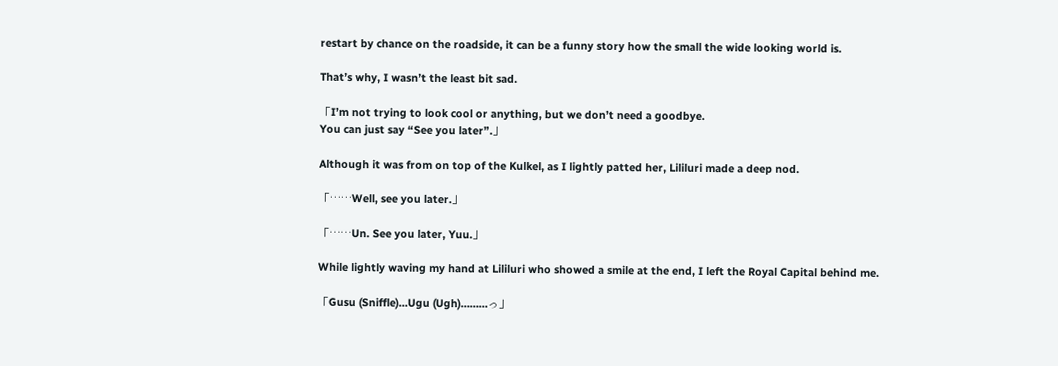restart by chance on the roadside, it can be a funny story how the small the wide looking world is.

That’s why, I wasn’t the least bit sad.

「I’m not trying to look cool or anything, but we don’t need a goodbye.
You can just say “See you later”.」

Although it was from on top of the Kulkel, as I lightly patted her, Lililuri made a deep nod.

「……Well, see you later.」

「……Un. See you later, Yuu.」

While lightly waving my hand at Lililuri who showed a smile at the end, I left the Royal Capital behind me.

「Gusu (Sniffle)…Ugu (Ugh)………っ」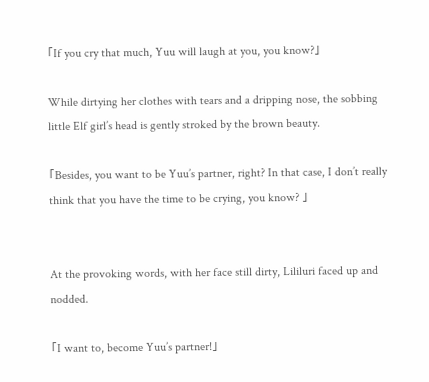「If you cry that much, Yuu will laugh at you, you know?」

While dirtying her clothes with tears and a dripping nose, the sobbing little Elf girl’s head is gently stroked by the brown beauty.

「Besides, you want to be Yuu’s partner, right? In that case, I don’t really think that you have the time to be crying, you know? 」


At the provoking words, with her face still dirty, Lililuri faced up and nodded.

「I want to, become Yuu’s partner!」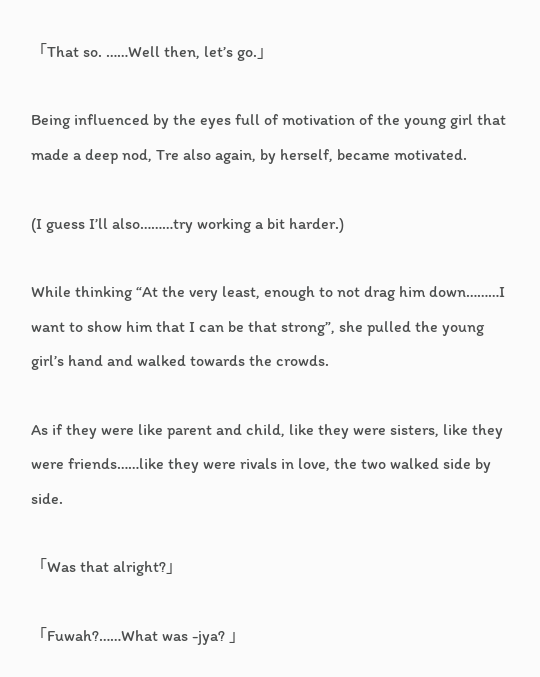「That so. ……Well then, let’s go.」

Being influenced by the eyes full of motivation of the young girl that made a deep nod, Tre also again, by herself, became motivated.

(I guess I’ll also………try working a bit harder.)

While thinking “At the very least, enough to not drag him down………I want to show him that I can be that strong”, she pulled the young girl’s hand and walked towards the crowds.

As if they were like parent and child, like they were sisters, like they were friends……like they were rivals in love, the two walked side by side.

「Was that alright?」

「Fuwah?……What was -jya? 」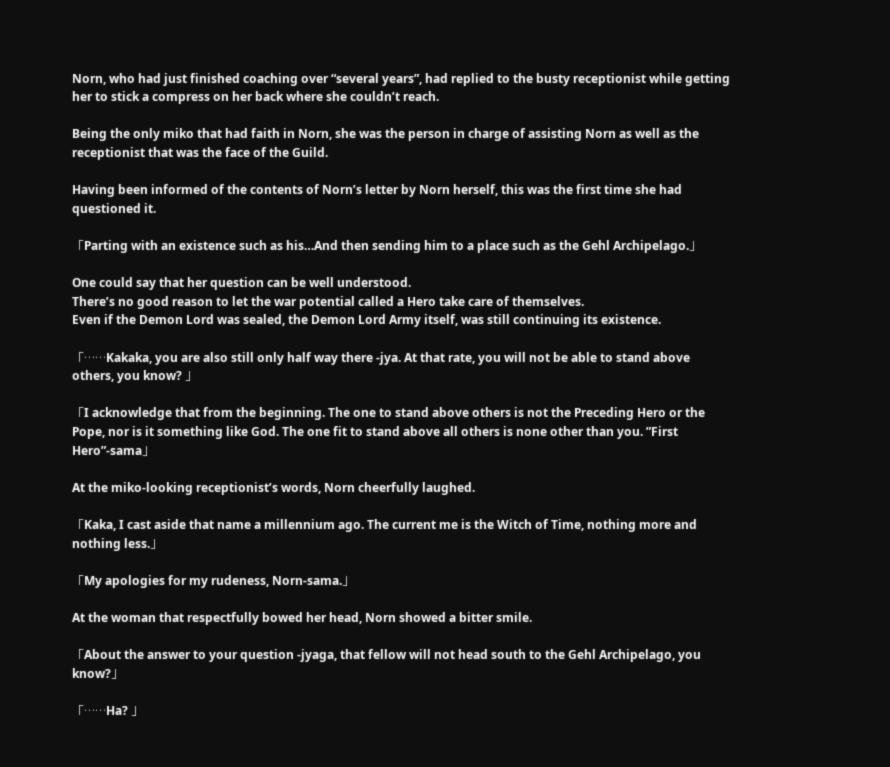Norn, who had just finished coaching over “several years”, had replied to the busty receptionist while getting her to stick a compress on her back where she couldn’t reach.

Being the only miko that had faith in Norn, she was the person in charge of assisting Norn as well as the receptionist that was the face of the Guild.

Having been informed of the contents of Norn’s letter by Norn herself, this was the first time she had questioned it.

「Parting with an existence such as his…And then sending him to a place such as the Gehl Archipelago.」

One could say that her question can be well understood.
There’s no good reason to let the war potential called a Hero take care of themselves.
Even if the Demon Lord was sealed, the Demon Lord Army itself, was still continuing its existence.

「……Kakaka, you are also still only half way there -jya. At that rate, you will not be able to stand above others, you know? 」

「I acknowledge that from the beginning. The one to stand above others is not the Preceding Hero or the Pope, nor is it something like God. The one fit to stand above all others is none other than you. ”First Hero”-sama」

At the miko-looking receptionist’s words, Norn cheerfully laughed.

「Kaka, I cast aside that name a millennium ago. The current me is the Witch of Time, nothing more and nothing less.」

「My apologies for my rudeness, Norn-sama.」

At the woman that respectfully bowed her head, Norn showed a bitter smile.

「About the answer to your question -jyaga, that fellow will not head south to the Gehl Archipelago, you know?」

「……Ha? 」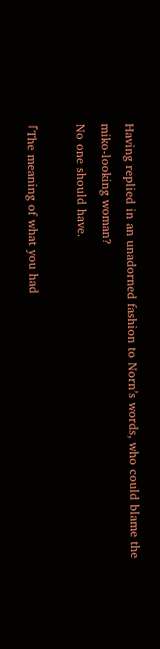Having replied in an unadorned fashion to Norn’s words, who could blame the miko-looking woman?
No one should have.

「The meaning of what you had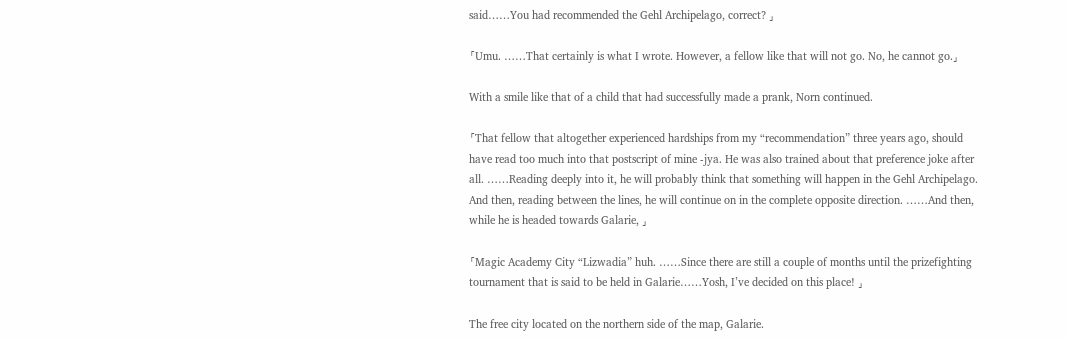said……You had recommended the Gehl Archipelago, correct? 」

「Umu. ……That certainly is what I wrote. However, a fellow like that will not go. No, he cannot go.」

With a smile like that of a child that had successfully made a prank, Norn continued.

「That fellow that altogether experienced hardships from my “recommendation” three years ago, should have read too much into that postscript of mine -jya. He was also trained about that preference joke after all. ……Reading deeply into it, he will probably think that something will happen in the Gehl Archipelago. And then, reading between the lines, he will continue on in the complete opposite direction. ……And then, while he is headed towards Galarie, 」

「Magic Academy City “Lizwadia” huh. ……Since there are still a couple of months until the prizefighting tournament that is said to be held in Galarie……Yosh, I’ve decided on this place! 」

The free city located on the northern side of the map, Galarie.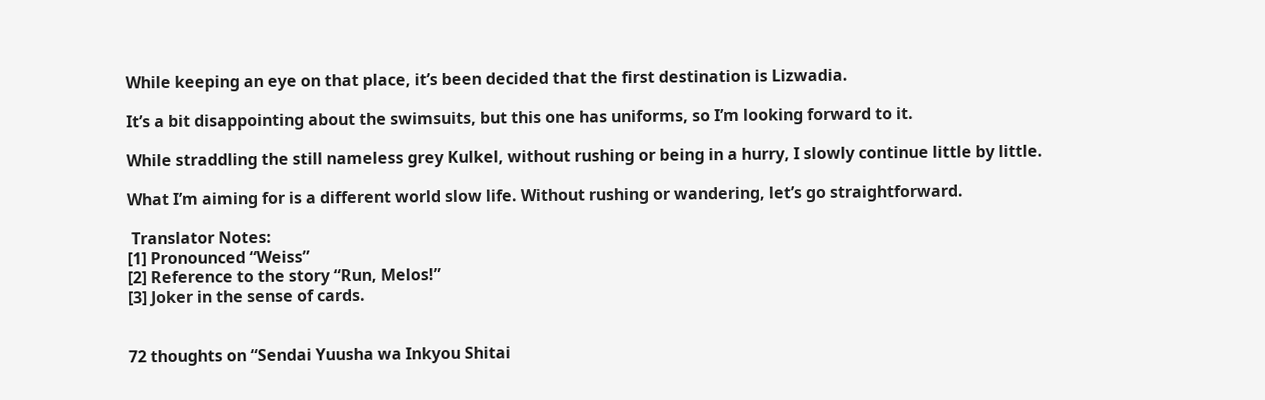While keeping an eye on that place, it’s been decided that the first destination is Lizwadia.

It’s a bit disappointing about the swimsuits, but this one has uniforms, so I’m looking forward to it.

While straddling the still nameless grey Kulkel, without rushing or being in a hurry, I slowly continue little by little.

What I’m aiming for is a different world slow life. Without rushing or wandering, let’s go straightforward.

 Translator Notes:
[1] Pronounced “Weiss”
[2] Reference to the story “Run, Melos!”
[3] Joker in the sense of cards.


72 thoughts on “Sendai Yuusha wa Inkyou Shitai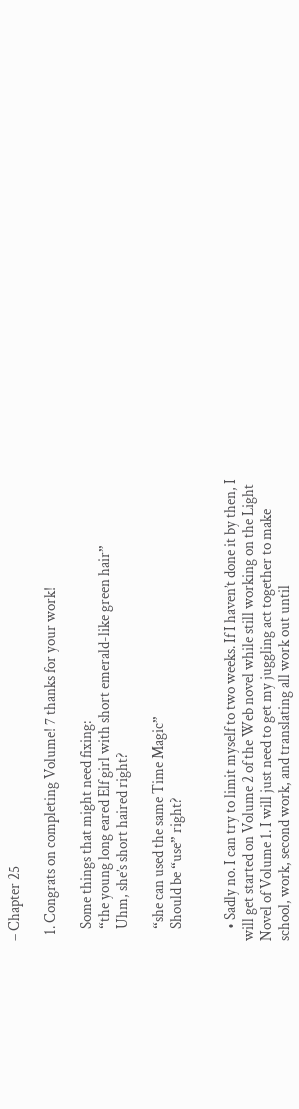– Chapter 25

  1. Congrats on completing Volume! 7 thanks for your work!

    Some things that might need fixing:
    “the young long eared Elf girl with short emerald-like green hair”
    Uhm, she’s short haired right?

    “she can used the same Time Magic”
    Should be “use” right?


    • Sadly no. I can try to limit myself to two weeks. If I haven’t done it by then, I will get started on Volume 2 of the Web novel while still working on the Light Novel of Volume 1. I will just need to get my juggling act together to make school, work, second work, and translating all work out until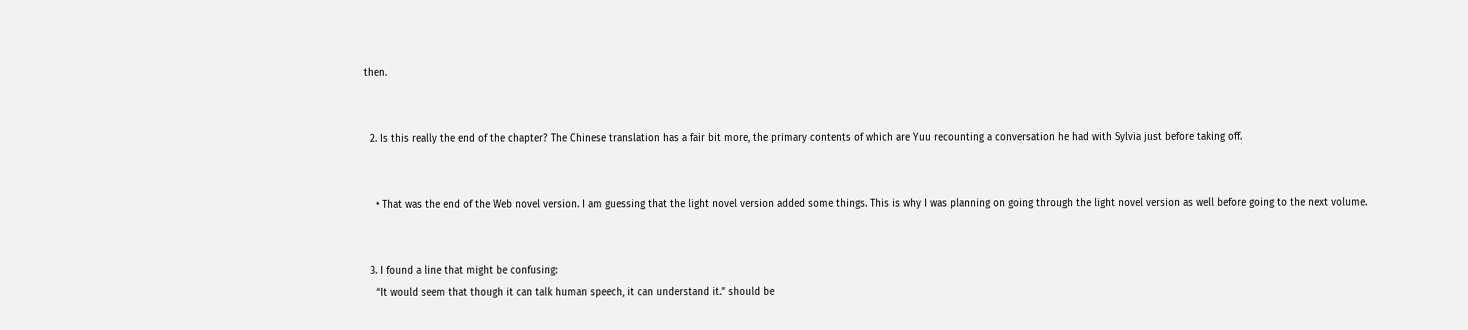then.


  2. Is this really the end of the chapter? The Chinese translation has a fair bit more, the primary contents of which are Yuu recounting a conversation he had with Sylvia just before taking off.


    • That was the end of the Web novel version. I am guessing that the light novel version added some things. This is why I was planning on going through the light novel version as well before going to the next volume.


  3. I found a line that might be confusing:
    “It would seem that though it can talk human speech, it can understand it.” should be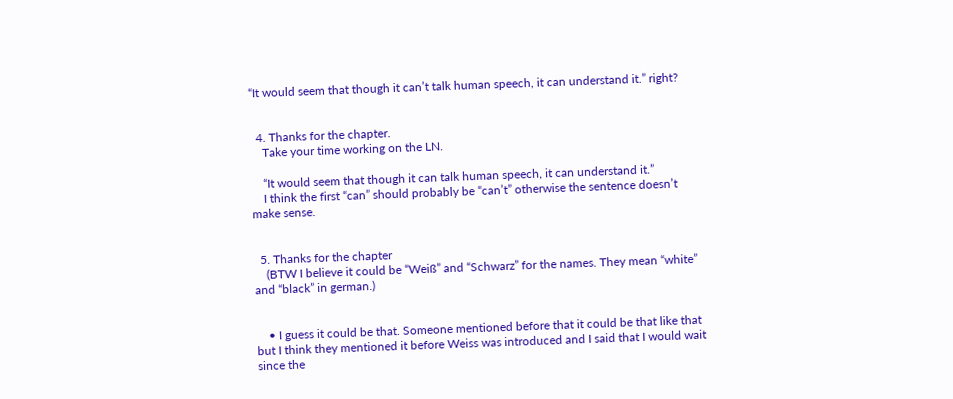“It would seem that though it can’t talk human speech, it can understand it.” right?


  4. Thanks for the chapter.
    Take your time working on the LN.

    “It would seem that though it can talk human speech, it can understand it.”
    I think the first “can” should probably be “can’t” otherwise the sentence doesn’t make sense.


  5. Thanks for the chapter
    (BTW I believe it could be “Weiß” and “Schwarz” for the names. They mean “white” and “black” in german.)


    • I guess it could be that. Someone mentioned before that it could be that like that but I think they mentioned it before Weiss was introduced and I said that I would wait since the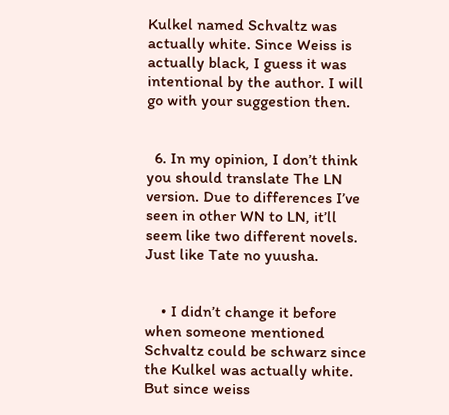Kulkel named Schvaltz was actually white. Since Weiss is actually black, I guess it was intentional by the author. I will go with your suggestion then.


  6. In my opinion, I don’t think you should translate The LN version. Due to differences I’ve seen in other WN to LN, it’ll seem like two different novels. Just like Tate no yuusha.


    • I didn’t change it before when someone mentioned Schvaltz could be schwarz since the Kulkel was actually white. But since weiss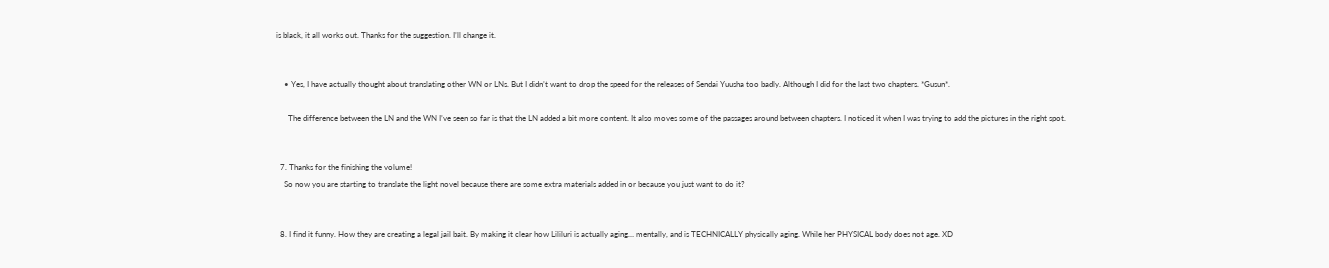is black, it all works out. Thanks for the suggestion. I’ll change it.


    • Yes, I have actually thought about translating other WN or LNs. But I didn’t want to drop the speed for the releases of Sendai Yuusha too badly. Although I did for the last two chapters. *Gusun*.

      The difference between the LN and the WN I’ve seen so far is that the LN added a bit more content. It also moves some of the passages around between chapters. I noticed it when I was trying to add the pictures in the right spot.


  7. Thanks for the finishing the volume!
    So now you are starting to translate the light novel because there are some extra materials added in or because you just want to do it?


  8. I find it funny. How they are creating a legal jail bait. By making it clear how Lililuri is actually aging… mentally, and is TECHNICALLY physically aging. While her PHYSICAL body does not age. XD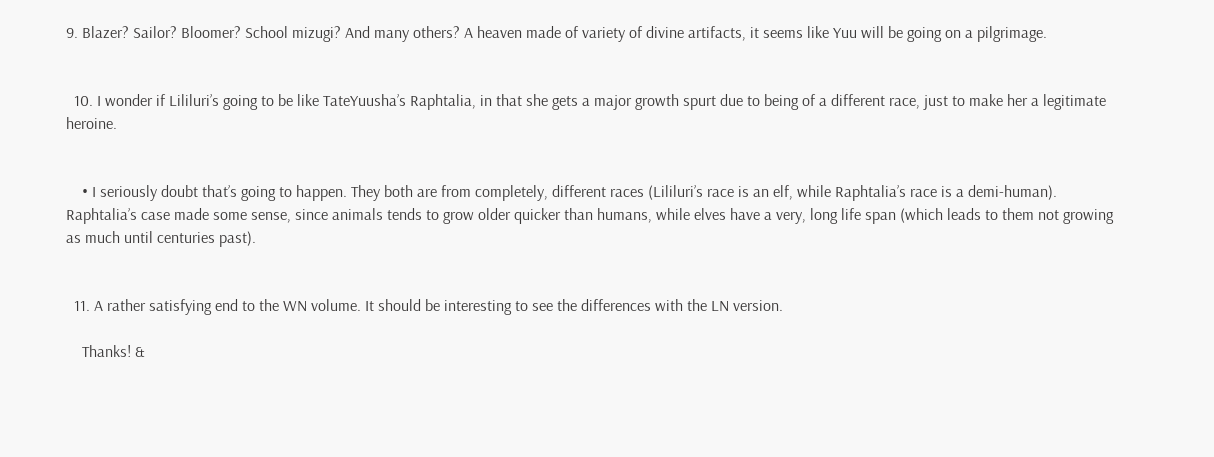9. Blazer? Sailor? Bloomer? School mizugi? And many others? A heaven made of variety of divine artifacts, it seems like Yuu will be going on a pilgrimage.


  10. I wonder if Lililuri’s going to be like TateYuusha’s Raphtalia, in that she gets a major growth spurt due to being of a different race, just to make her a legitimate heroine.


    • I seriously doubt that’s going to happen. They both are from completely, different races (Lililuri’s race is an elf, while Raphtalia’s race is a demi-human). Raphtalia’s case made some sense, since animals tends to grow older quicker than humans, while elves have a very, long life span (which leads to them not growing as much until centuries past).


  11. A rather satisfying end to the WN volume. It should be interesting to see the differences with the LN version.

    Thanks! &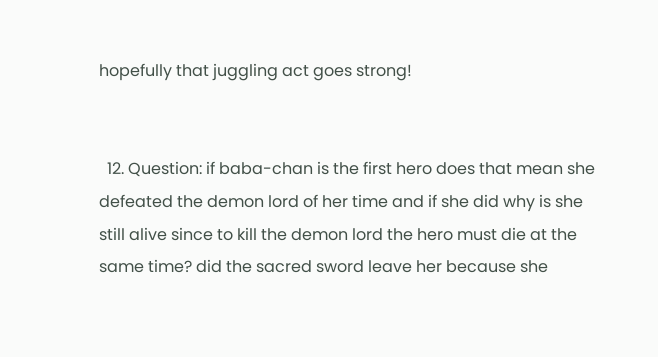hopefully that juggling act goes strong!


  12. Question: if baba-chan is the first hero does that mean she defeated the demon lord of her time and if she did why is she still alive since to kill the demon lord the hero must die at the same time? did the sacred sword leave her because she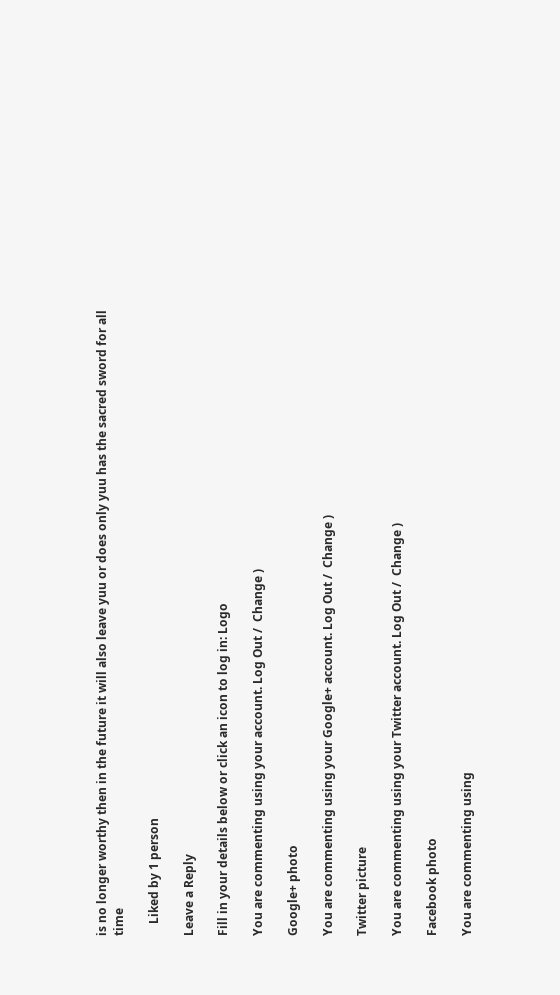is no longer worthy then in the future it will also leave yuu or does only yuu has the sacred sword for all time

    Liked by 1 person

Leave a Reply

Fill in your details below or click an icon to log in: Logo

You are commenting using your account. Log Out /  Change )

Google+ photo

You are commenting using your Google+ account. Log Out /  Change )

Twitter picture

You are commenting using your Twitter account. Log Out /  Change )

Facebook photo

You are commenting using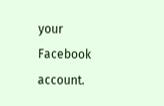your Facebook account.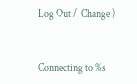Log Out /  Change )


Connecting to %s